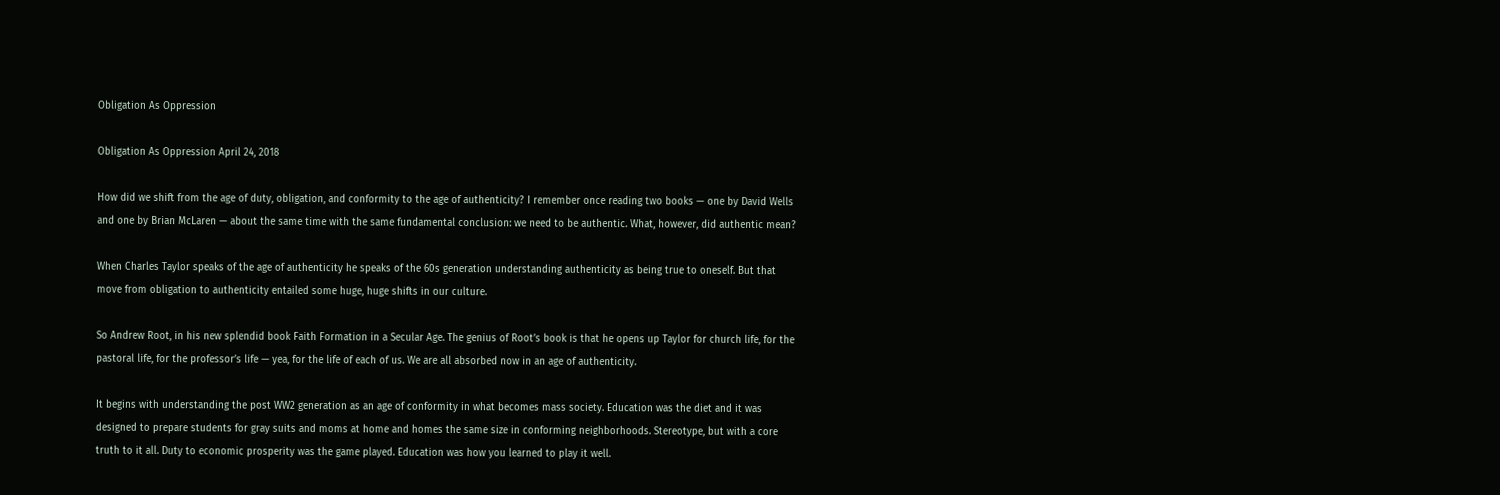Obligation As Oppression

Obligation As Oppression April 24, 2018

How did we shift from the age of duty, obligation, and conformity to the age of authenticity? I remember once reading two books — one by David Wells and one by Brian McLaren — about the same time with the same fundamental conclusion: we need to be authentic. What, however, did authentic mean?

When Charles Taylor speaks of the age of authenticity he speaks of the 60s generation understanding authenticity as being true to oneself. But that move from obligation to authenticity entailed some huge, huge shifts in our culture.

So Andrew Root, in his new splendid book Faith Formation in a Secular Age. The genius of Root’s book is that he opens up Taylor for church life, for the pastoral life, for the professor’s life — yea, for the life of each of us. We are all absorbed now in an age of authenticity.

It begins with understanding the post WW2 generation as an age of conformity in what becomes mass society. Education was the diet and it was designed to prepare students for gray suits and moms at home and homes the same size in conforming neighborhoods. Stereotype, but with a core truth to it all. Duty to economic prosperity was the game played. Education was how you learned to play it well.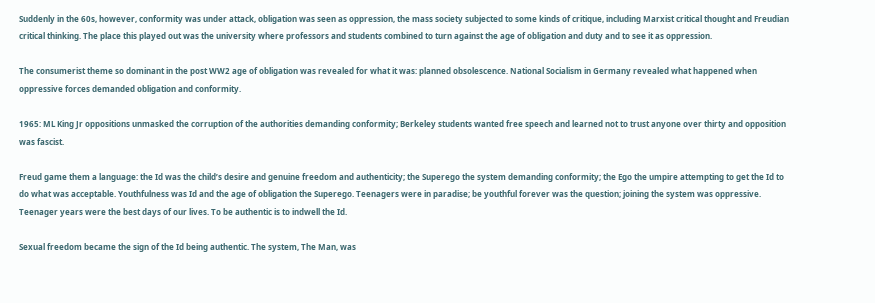Suddenly in the 60s, however, conformity was under attack, obligation was seen as oppression, the mass society subjected to some kinds of critique, including Marxist critical thought and Freudian critical thinking. The place this played out was the university where professors and students combined to turn against the age of obligation and duty and to see it as oppression.

The consumerist theme so dominant in the post WW2 age of obligation was revealed for what it was: planned obsolescence. National Socialism in Germany revealed what happened when oppressive forces demanded obligation and conformity.

1965: ML King Jr oppositions unmasked the corruption of the authorities demanding conformity; Berkeley students wanted free speech and learned not to trust anyone over thirty and opposition was fascist.

Freud game them a language: the Id was the child’s desire and genuine freedom and authenticity; the Superego the system demanding conformity; the Ego the umpire attempting to get the Id to do what was acceptable. Youthfulness was Id and the age of obligation the Superego. Teenagers were in paradise; be youthful forever was the question; joining the system was oppressive. Teenager years were the best days of our lives. To be authentic is to indwell the Id.

Sexual freedom became the sign of the Id being authentic. The system, The Man, was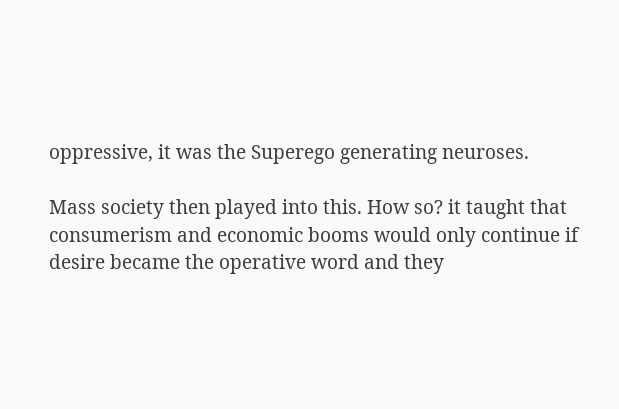oppressive, it was the Superego generating neuroses.

Mass society then played into this. How so? it taught that consumerism and economic booms would only continue if desire became the operative word and they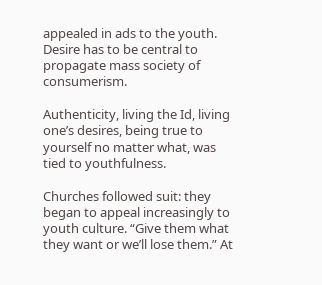appealed in ads to the youth. Desire has to be central to propagate mass society of consumerism.

Authenticity, living the Id, living one’s desires, being true to yourself no matter what, was tied to youthfulness.

Churches followed suit: they began to appeal increasingly to youth culture. “Give them what they want or we’ll lose them.” At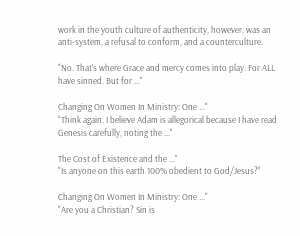work in the youth culture of authenticity, however, was an anti-system, a refusal to conform, and a counterculture.

"No. That's where Grace and mercy comes into play. For ALL have sinned. But for ..."

Changing On Women In Ministry: One ..."
"Think again. I believe Adam is allegorical because I have read Genesis carefully, noting the ..."

The Cost of Existence and the ..."
"Is anyone on this earth 100% obedient to God/Jesus?"

Changing On Women In Ministry: One ..."
"Are you a Christian? Sin is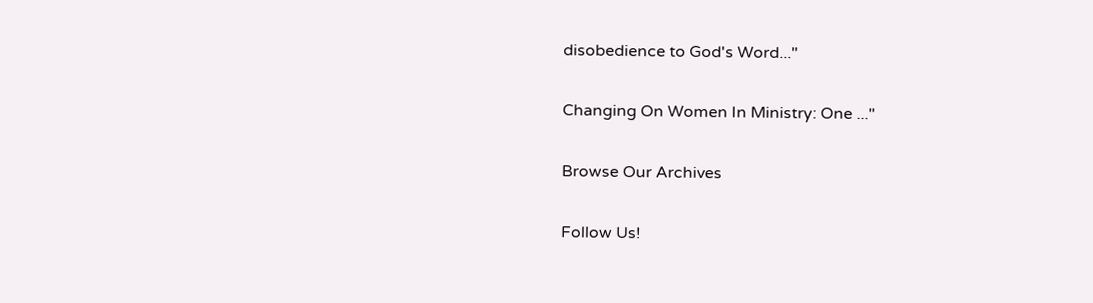disobedience to God's Word..."

Changing On Women In Ministry: One ..."

Browse Our Archives

Follow Us!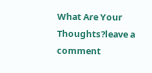What Are Your Thoughts?leave a comment